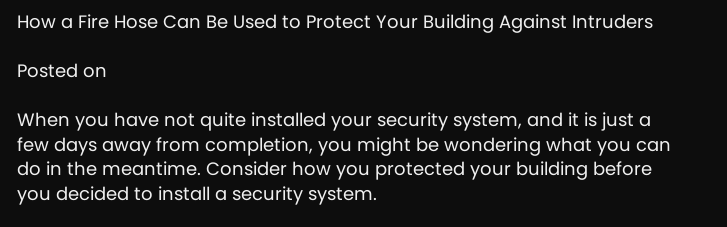How a Fire Hose Can Be Used to Protect Your Building Against Intruders

Posted on

When you have not quite installed your security system, and it is just a few days away from completion, you might be wondering what you can do in the meantime. Consider how you protected your building before you decided to install a security system.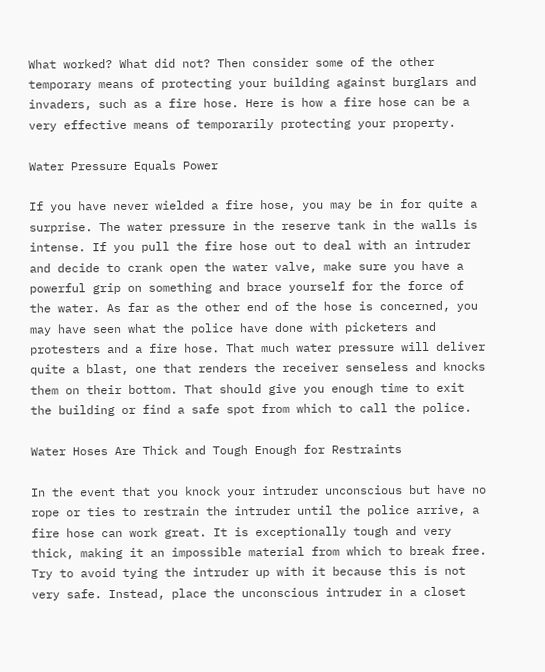What worked? What did not? Then consider some of the other temporary means of protecting your building against burglars and invaders, such as a fire hose. Here is how a fire hose can be a very effective means of temporarily protecting your property.

Water Pressure Equals Power

If you have never wielded a fire hose, you may be in for quite a surprise. The water pressure in the reserve tank in the walls is intense. If you pull the fire hose out to deal with an intruder and decide to crank open the water valve, make sure you have a powerful grip on something and brace yourself for the force of the water. As far as the other end of the hose is concerned, you may have seen what the police have done with picketers and protesters and a fire hose. That much water pressure will deliver quite a blast, one that renders the receiver senseless and knocks them on their bottom. That should give you enough time to exit the building or find a safe spot from which to call the police.

Water Hoses Are Thick and Tough Enough for Restraints

In the event that you knock your intruder unconscious but have no rope or ties to restrain the intruder until the police arrive, a fire hose can work great. It is exceptionally tough and very thick, making it an impossible material from which to break free. Try to avoid tying the intruder up with it because this is not very safe. Instead, place the unconscious intruder in a closet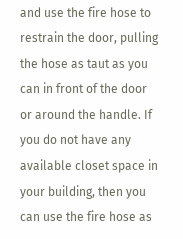and use the fire hose to restrain the door, pulling the hose as taut as you can in front of the door or around the handle. If you do not have any available closet space in your building, then you can use the fire hose as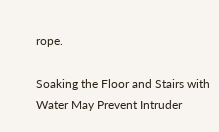rope.

Soaking the Floor and Stairs with Water May Prevent Intruder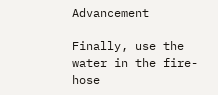Advancement

Finally, use the water in the fire-hose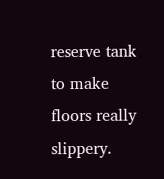reserve tank to make floors really slippery.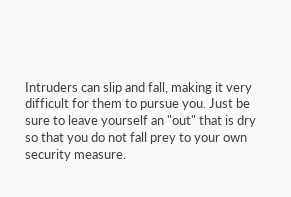Intruders can slip and fall, making it very difficult for them to pursue you. Just be sure to leave yourself an "out" that is dry so that you do not fall prey to your own security measure.